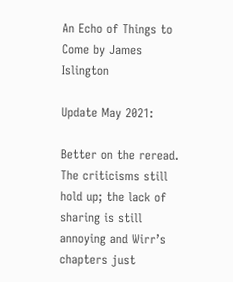An Echo of Things to Come by James Islington

Update May 2021:

Better on the reread. The criticisms still hold up; the lack of sharing is still annoying and Wirr’s chapters just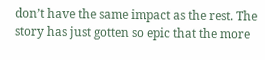don’t have the same impact as the rest. The story has just gotten so epic that the more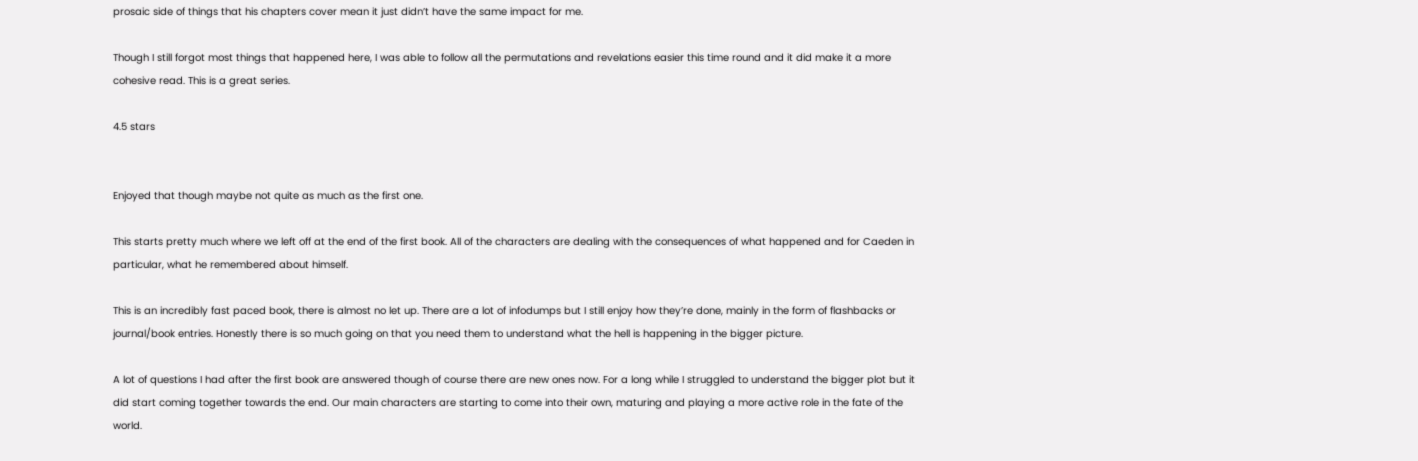prosaic side of things that his chapters cover mean it just didn’t have the same impact for me.

Though I still forgot most things that happened here, I was able to follow all the permutations and revelations easier this time round and it did make it a more cohesive read. This is a great series.

4.5 stars


Enjoyed that though maybe not quite as much as the first one.

This starts pretty much where we left off at the end of the first book. All of the characters are dealing with the consequences of what happened and for Caeden in particular, what he remembered about himself.

This is an incredibly fast paced book, there is almost no let up. There are a lot of infodumps but I still enjoy how they’re done, mainly in the form of flashbacks or journal/book entries. Honestly there is so much going on that you need them to understand what the hell is happening in the bigger picture.

A lot of questions I had after the first book are answered though of course there are new ones now. For a long while I struggled to understand the bigger plot but it did start coming together towards the end. Our main characters are starting to come into their own, maturing and playing a more active role in the fate of the world.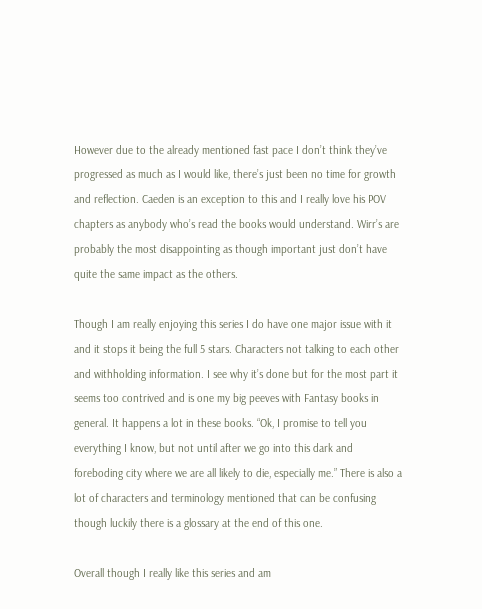However due to the already mentioned fast pace I don’t think they’ve progressed as much as I would like, there’s just been no time for growth and reflection. Caeden is an exception to this and I really love his POV chapters as anybody who’s read the books would understand. Wirr’s are probably the most disappointing as though important just don’t have quite the same impact as the others.

Though I am really enjoying this series I do have one major issue with it and it stops it being the full 5 stars. Characters not talking to each other and withholding information. I see why it’s done but for the most part it seems too contrived and is one my big peeves with Fantasy books in general. It happens a lot in these books. “Ok, I promise to tell you everything I know, but not until after we go into this dark and foreboding city where we are all likely to die, especially me.” There is also a lot of characters and terminology mentioned that can be confusing though luckily there is a glossary at the end of this one.

Overall though I really like this series and am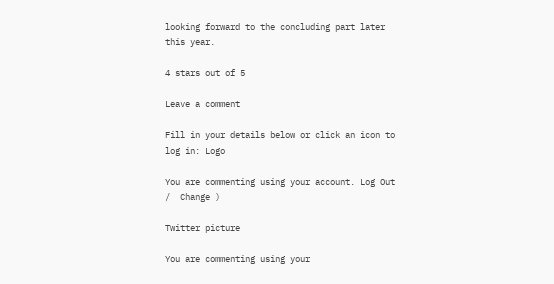looking forward to the concluding part later this year.

4 stars out of 5

Leave a comment

Fill in your details below or click an icon to log in: Logo

You are commenting using your account. Log Out /  Change )

Twitter picture

You are commenting using your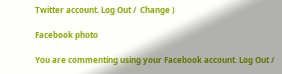Twitter account. Log Out /  Change )

Facebook photo

You are commenting using your Facebook account. Log Out /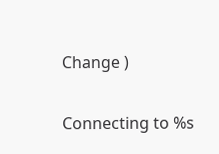Change )

Connecting to %s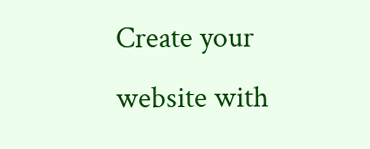Create your website with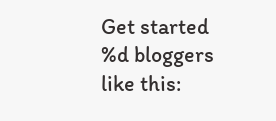Get started
%d bloggers like this: